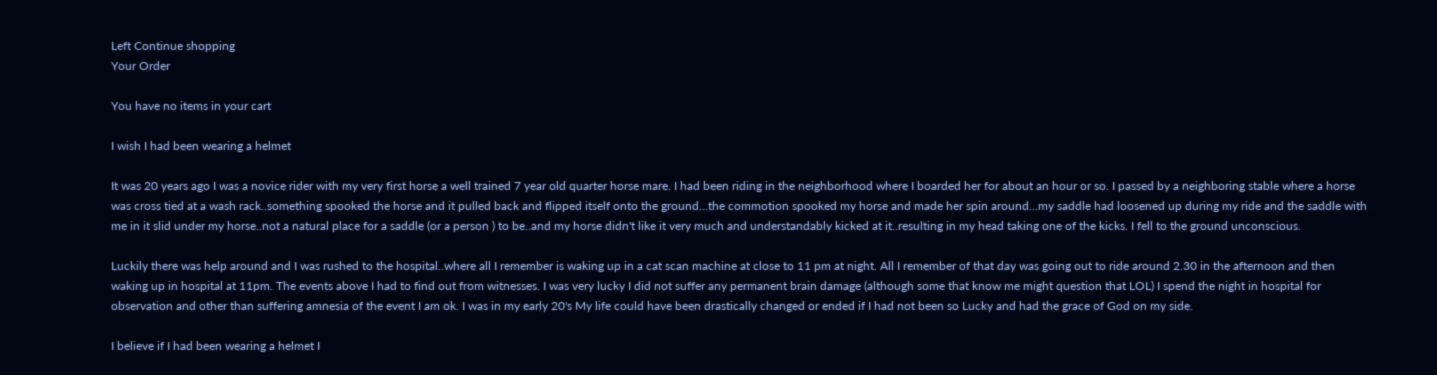Left Continue shopping
Your Order

You have no items in your cart

I wish I had been wearing a helmet

It was 20 years ago I was a novice rider with my very first horse a well trained 7 year old quarter horse mare. I had been riding in the neighborhood where I boarded her for about an hour or so. I passed by a neighboring stable where a horse was cross tied at a wash rack..something spooked the horse and it pulled back and flipped itself onto the ground...the commotion spooked my horse and made her spin around...my saddle had loosened up during my ride and the saddle with me in it slid under my horse..not a natural place for a saddle (or a person ) to be..and my horse didn't like it very much and understandably kicked at it..resulting in my head taking one of the kicks. I fell to the ground unconscious.

Luckily there was help around and I was rushed to the hospital..where all I remember is waking up in a cat scan machine at close to 11 pm at night. All I remember of that day was going out to ride around 2.30 in the afternoon and then waking up in hospital at 11pm. The events above I had to find out from witnesses. I was very lucky I did not suffer any permanent brain damage (although some that know me might question that LOL) I spend the night in hospital for observation and other than suffering amnesia of the event I am ok. I was in my early 20's My life could have been drastically changed or ended if I had not been so Lucky and had the grace of God on my side.

I believe if I had been wearing a helmet I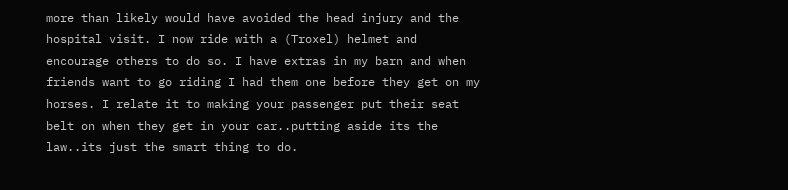more than likely would have avoided the head injury and the hospital visit. I now ride with a (Troxel) helmet and encourage others to do so. I have extras in my barn and when friends want to go riding I had them one before they get on my horses. I relate it to making your passenger put their seat belt on when they get in your car..putting aside its the law..its just the smart thing to do.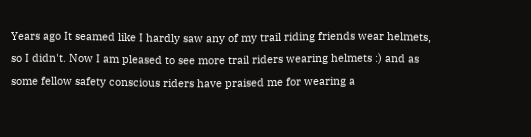Years ago It seamed like I hardly saw any of my trail riding friends wear helmets, so I didn't. Now I am pleased to see more trail riders wearing helmets :) and as some fellow safety conscious riders have praised me for wearing a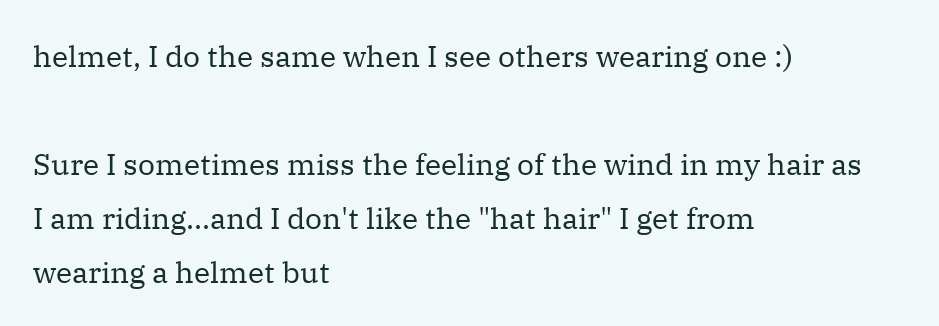helmet, I do the same when I see others wearing one :)

Sure I sometimes miss the feeling of the wind in my hair as I am riding...and I don't like the "hat hair" I get from wearing a helmet but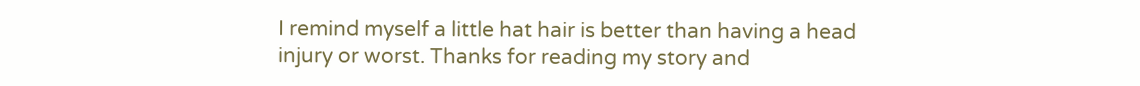I remind myself a little hat hair is better than having a head injury or worst. Thanks for reading my story and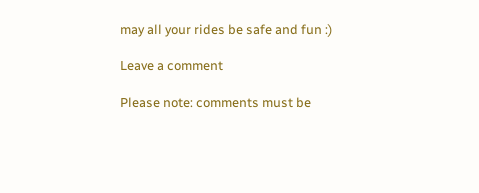may all your rides be safe and fun :)

Leave a comment

Please note: comments must be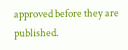approved before they are published.